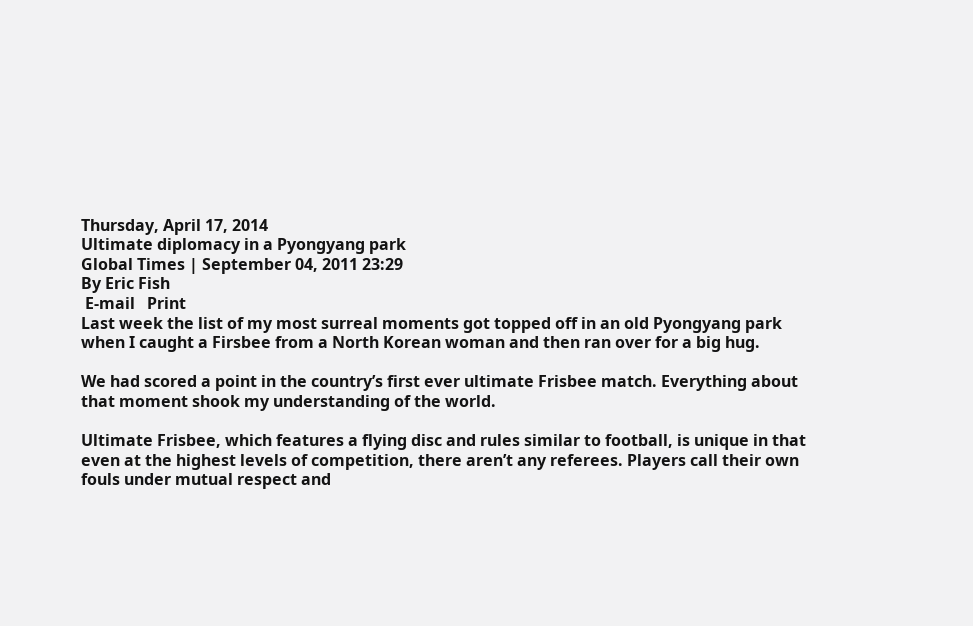Thursday, April 17, 2014
Ultimate diplomacy in a Pyongyang park
Global Times | September 04, 2011 23:29
By Eric Fish
 E-mail   Print
Last week the list of my most surreal moments got topped off in an old Pyongyang park when I caught a Firsbee from a North Korean woman and then ran over for a big hug.

We had scored a point in the country’s first ever ultimate Frisbee match. Everything about that moment shook my understanding of the world.

Ultimate Frisbee, which features a flying disc and rules similar to football, is unique in that even at the highest levels of competition, there aren’t any referees. Players call their own fouls under mutual respect and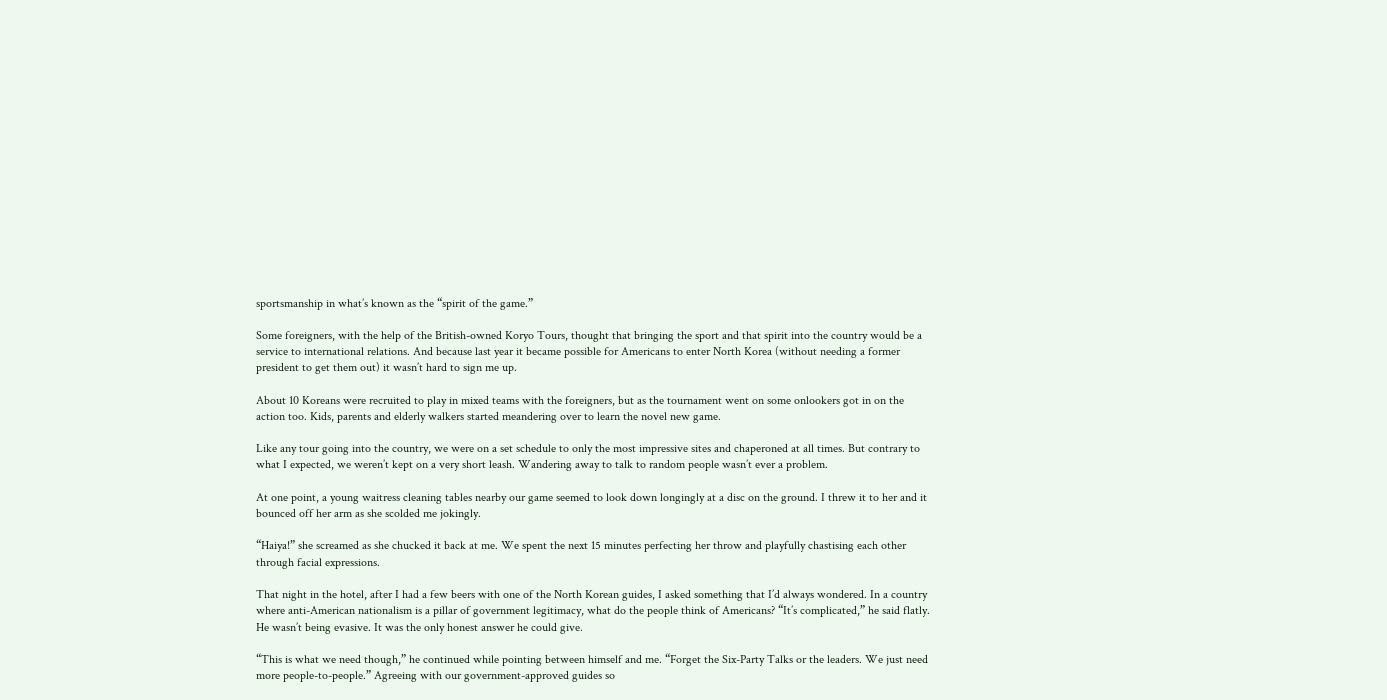sportsmanship in what’s known as the “spirit of the game.”

Some foreigners, with the help of the British-owned Koryo Tours, thought that bringing the sport and that spirit into the country would be a service to international relations. And because last year it became possible for Americans to enter North Korea (without needing a former president to get them out) it wasn’t hard to sign me up.

About 10 Koreans were recruited to play in mixed teams with the foreigners, but as the tournament went on some onlookers got in on the action too. Kids, parents and elderly walkers started meandering over to learn the novel new game.

Like any tour going into the country, we were on a set schedule to only the most impressive sites and chaperoned at all times. But contrary to what I expected, we weren’t kept on a very short leash. Wandering away to talk to random people wasn’t ever a problem.

At one point, a young waitress cleaning tables nearby our game seemed to look down longingly at a disc on the ground. I threw it to her and it bounced off her arm as she scolded me jokingly.

“Haiya!” she screamed as she chucked it back at me. We spent the next 15 minutes perfecting her throw and playfully chastising each other through facial expressions.

That night in the hotel, after I had a few beers with one of the North Korean guides, I asked something that I’d always wondered. In a country where anti-American nationalism is a pillar of government legitimacy, what do the people think of Americans? “It’s complicated,” he said flatly. He wasn’t being evasive. It was the only honest answer he could give.

“This is what we need though,” he continued while pointing between himself and me. “Forget the Six-Party Talks or the leaders. We just need more people-to-people.” Agreeing with our government-approved guides so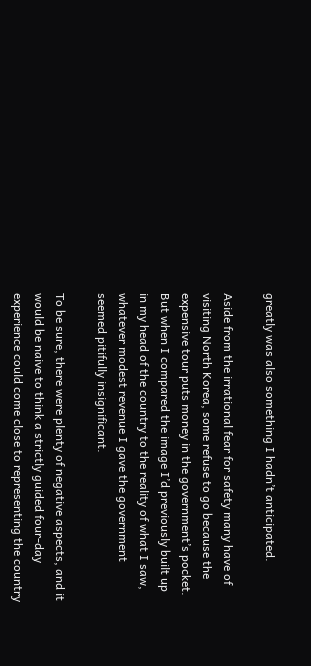greatly was also something I hadn’t anticipated.

Aside from the irrational fear for safety many have of visiting North Korea, some refuse to go because the expensive tour puts money in the government’s pocket. But when I compared the image I’d previously built up in my head of the country to the reality of what I saw, whatever modest revenue I gave the government seemed pitifully insignificant.

To be sure, there were plenty of negative aspects, and it would be naive to think a strictly guided four-day experience could come close to representing the country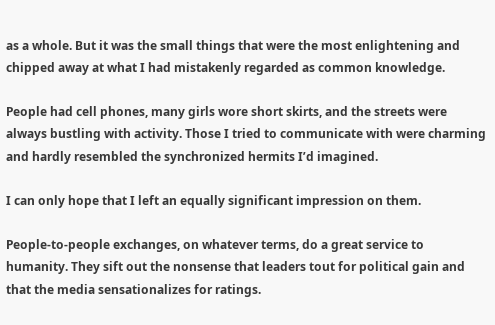as a whole. But it was the small things that were the most enlightening and chipped away at what I had mistakenly regarded as common knowledge.

People had cell phones, many girls wore short skirts, and the streets were always bustling with activity. Those I tried to communicate with were charming and hardly resembled the synchronized hermits I’d imagined.

I can only hope that I left an equally significant impression on them.

People-to-people exchanges, on whatever terms, do a great service to humanity. They sift out the nonsense that leaders tout for political gain and that the media sensationalizes for ratings.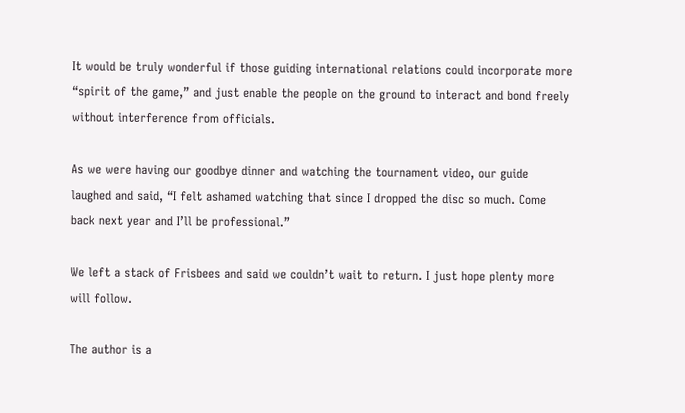It would be truly wonderful if those guiding international relations could incorporate more “spirit of the game,” and just enable the people on the ground to interact and bond freely without interference from officials.

As we were having our goodbye dinner and watching the tournament video, our guide laughed and said, “I felt ashamed watching that since I dropped the disc so much. Come back next year and I’ll be professional.”

We left a stack of Frisbees and said we couldn’t wait to return. I just hope plenty more will follow.

The author is a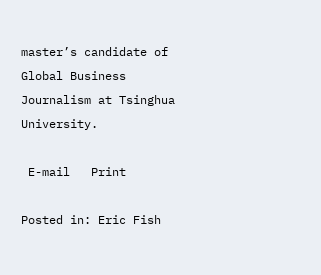master’s candidate of Global Business Journalism at Tsinghua University.

 E-mail   Print

Posted in: Eric Fish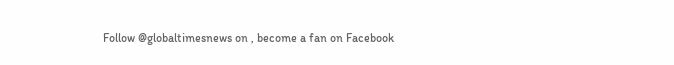Follow @globaltimesnews on , become a fan on Facebook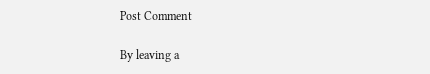Post Comment

By leaving a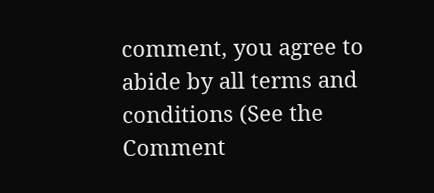comment, you agree to abide by all terms and conditions (See the Comment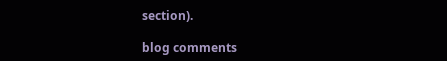section).

blog comments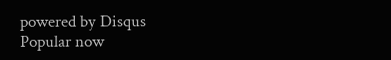powered by Disqus
Popular now